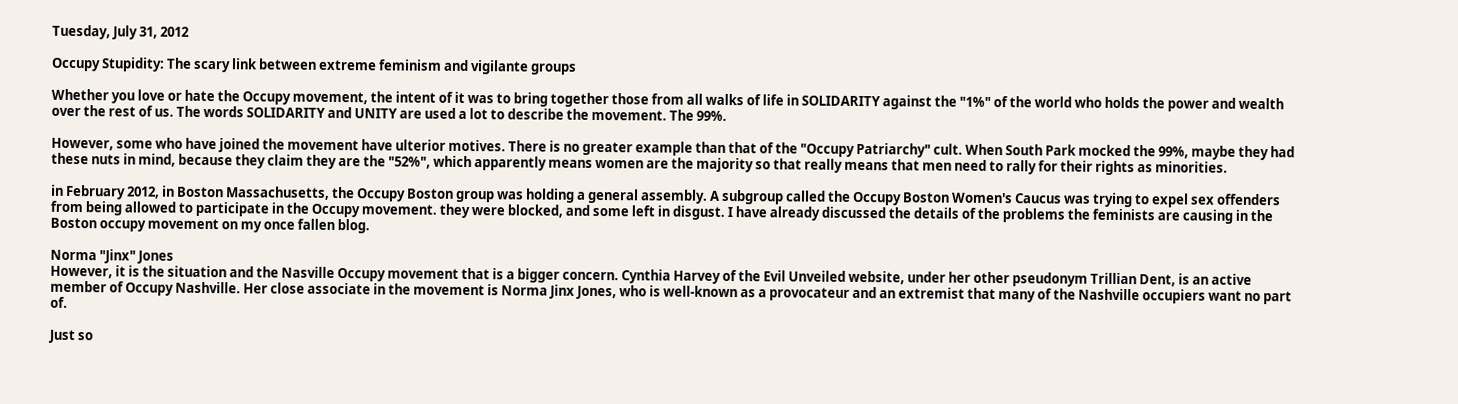Tuesday, July 31, 2012

Occupy Stupidity: The scary link between extreme feminism and vigilante groups

Whether you love or hate the Occupy movement, the intent of it was to bring together those from all walks of life in SOLIDARITY against the "1%" of the world who holds the power and wealth over the rest of us. The words SOLIDARITY and UNITY are used a lot to describe the movement. The 99%.

However, some who have joined the movement have ulterior motives. There is no greater example than that of the "Occupy Patriarchy" cult. When South Park mocked the 99%, maybe they had these nuts in mind, because they claim they are the "52%", which apparently means women are the majority so that really means that men need to rally for their rights as minorities.

in February 2012, in Boston Massachusetts, the Occupy Boston group was holding a general assembly. A subgroup called the Occupy Boston Women's Caucus was trying to expel sex offenders from being allowed to participate in the Occupy movement. they were blocked, and some left in disgust. I have already discussed the details of the problems the feminists are causing in the Boston occupy movement on my once fallen blog.

Norma "Jinx" Jones
However, it is the situation and the Nasville Occupy movement that is a bigger concern. Cynthia Harvey of the Evil Unveiled website, under her other pseudonym Trillian Dent, is an active member of Occupy Nashville. Her close associate in the movement is Norma Jinx Jones, who is well-known as a provocateur and an extremist that many of the Nashville occupiers want no part of.

Just so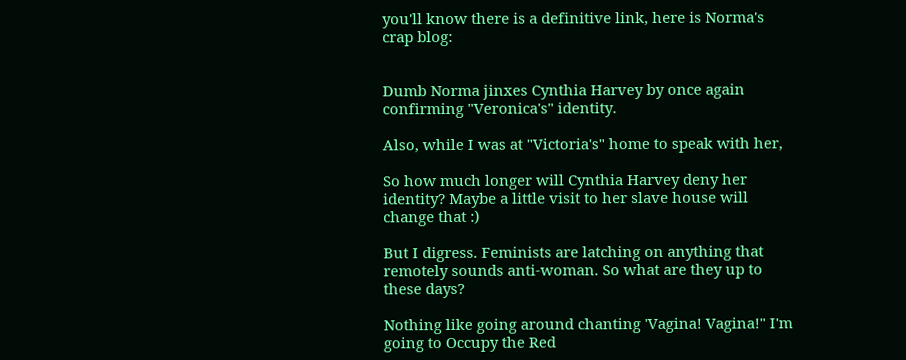you'll know there is a definitive link, here is Norma's crap blog:


Dumb Norma jinxes Cynthia Harvey by once again confirming "Veronica's" identity.

Also, while I was at "Victoria's" home to speak with her,

So how much longer will Cynthia Harvey deny her identity? Maybe a little visit to her slave house will change that :)

But I digress. Feminists are latching on anything that remotely sounds anti-woman. So what are they up to these days?

Nothing like going around chanting 'Vagina! Vagina!" I'm going to Occupy the Red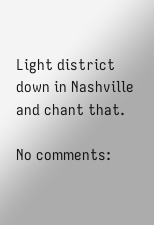Light district down in Nashville and chant that.

No comments: